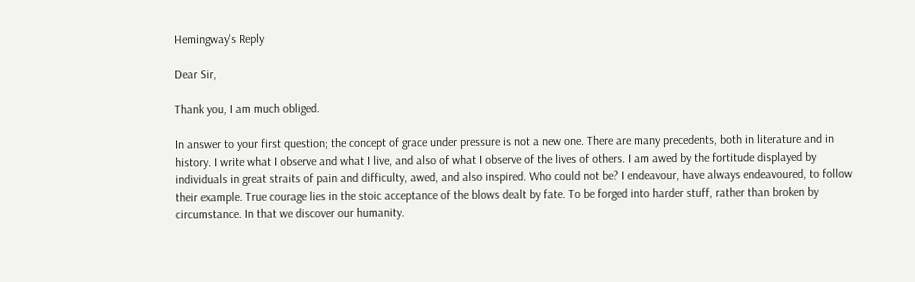Hemingway's Reply

Dear Sir,

Thank you, I am much obliged.

In answer to your first question; the concept of grace under pressure is not a new one. There are many precedents, both in literature and in history. I write what I observe and what I live, and also of what I observe of the lives of others. I am awed by the fortitude displayed by individuals in great straits of pain and difficulty, awed, and also inspired. Who could not be? I endeavour, have always endeavoured, to follow their example. True courage lies in the stoic acceptance of the blows dealt by fate. To be forged into harder stuff, rather than broken by circumstance. In that we discover our humanity.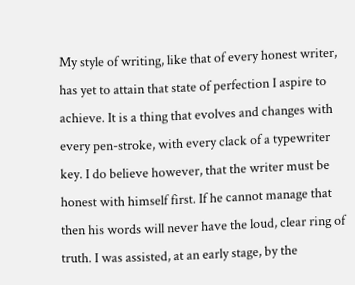My style of writing, like that of every honest writer, has yet to attain that state of perfection I aspire to achieve. It is a thing that evolves and changes with every pen-stroke, with every clack of a typewriter key. I do believe however, that the writer must be honest with himself first. If he cannot manage that then his words will never have the loud, clear ring of truth. I was assisted, at an early stage, by the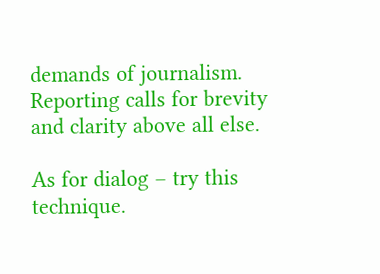demands of journalism. Reporting calls for brevity and clarity above all else.

As for dialog – try this technique.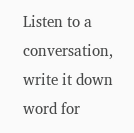Listen to a conversation, write it down word for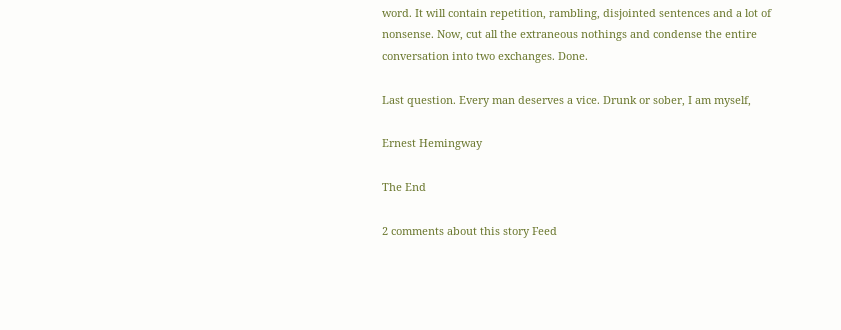word. It will contain repetition, rambling, disjointed sentences and a lot of nonsense. Now, cut all the extraneous nothings and condense the entire conversation into two exchanges. Done.

Last question. Every man deserves a vice. Drunk or sober, I am myself,

Ernest Hemingway

The End

2 comments about this story Feed